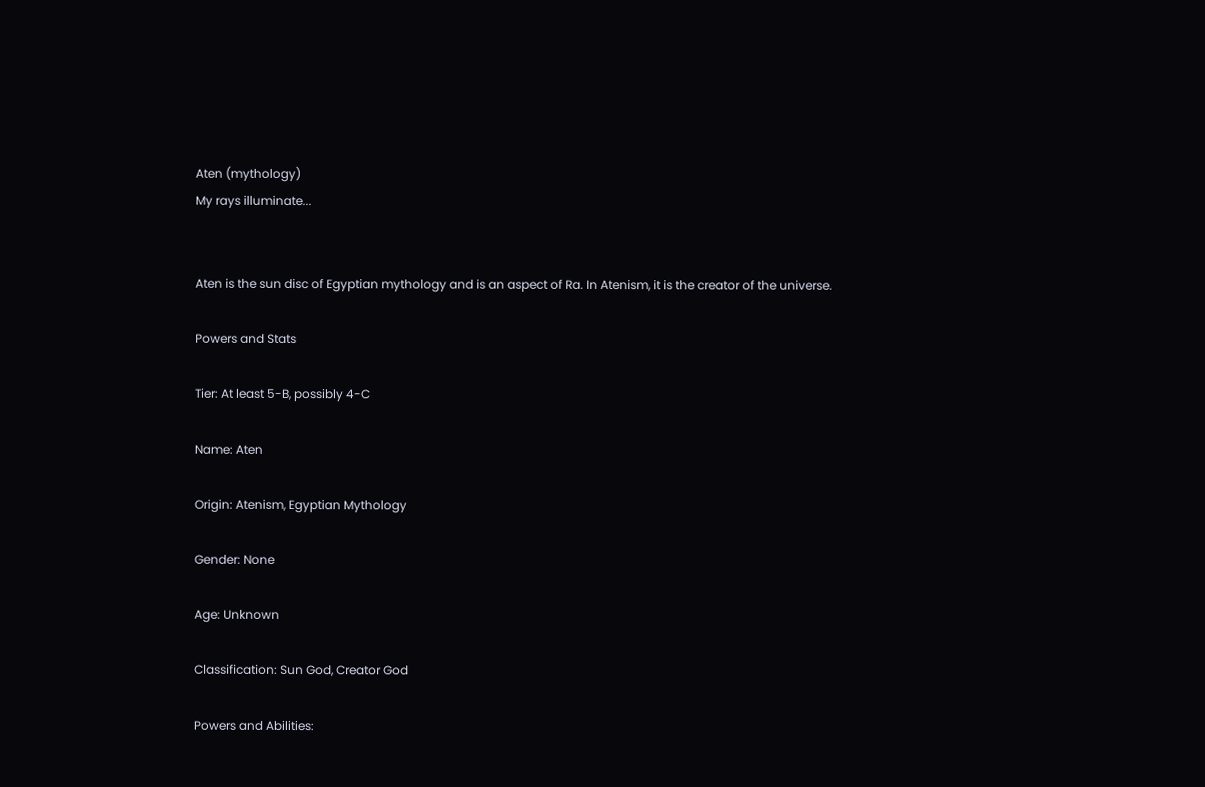Aten (mythology)
My rays illuminate...


Aten is the sun disc of Egyptian mythology and is an aspect of Ra. In Atenism, it is the creator of the universe.

Powers and Stats

Tier: At least 5-B, possibly 4-C

Name: Aten

Origin: Atenism, Egyptian Mythology

Gender: None

Age: Unknown

Classification: Sun God, Creator God

Powers and Abilities: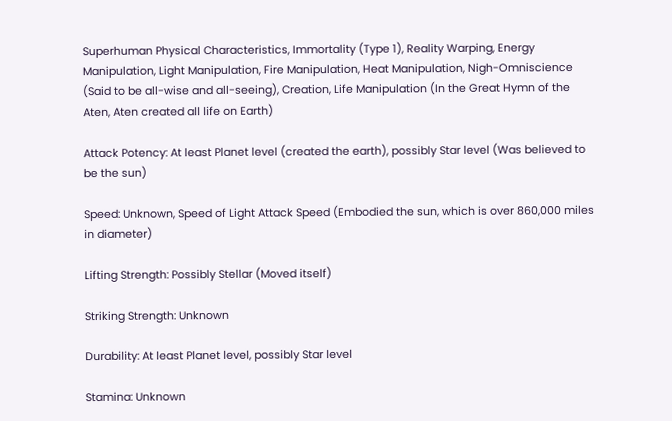Superhuman Physical Characteristics, Immortality (Type 1), Reality Warping, Energy Manipulation, Light Manipulation, Fire Manipulation, Heat Manipulation, Nigh-Omniscience (Said to be all-wise and all-seeing), Creation, Life Manipulation (In the Great Hymn of the Aten, Aten created all life on Earth)

Attack Potency: At least Planet level (created the earth), possibly Star level (Was believed to be the sun)

Speed: Unknown, Speed of Light Attack Speed (Embodied the sun, which is over 860,000 miles in diameter)

Lifting Strength: Possibly Stellar (Moved itself)

Striking Strength: Unknown

Durability: At least Planet level, possibly Star level

Stamina: Unknown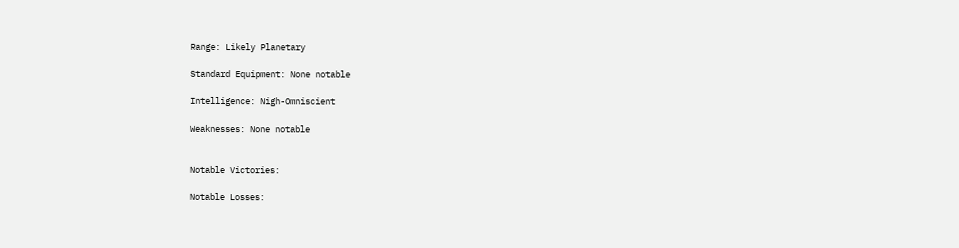Range: Likely Planetary

Standard Equipment: None notable

Intelligence: Nigh-Omniscient

Weaknesses: None notable


Notable Victories:

Notable Losses: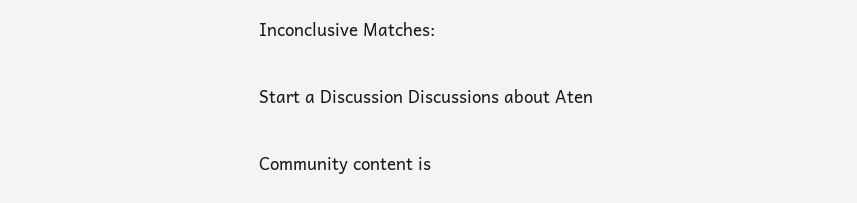Inconclusive Matches:

Start a Discussion Discussions about Aten

Community content is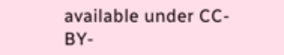available under CC-BY-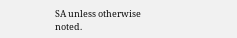SA unless otherwise noted.